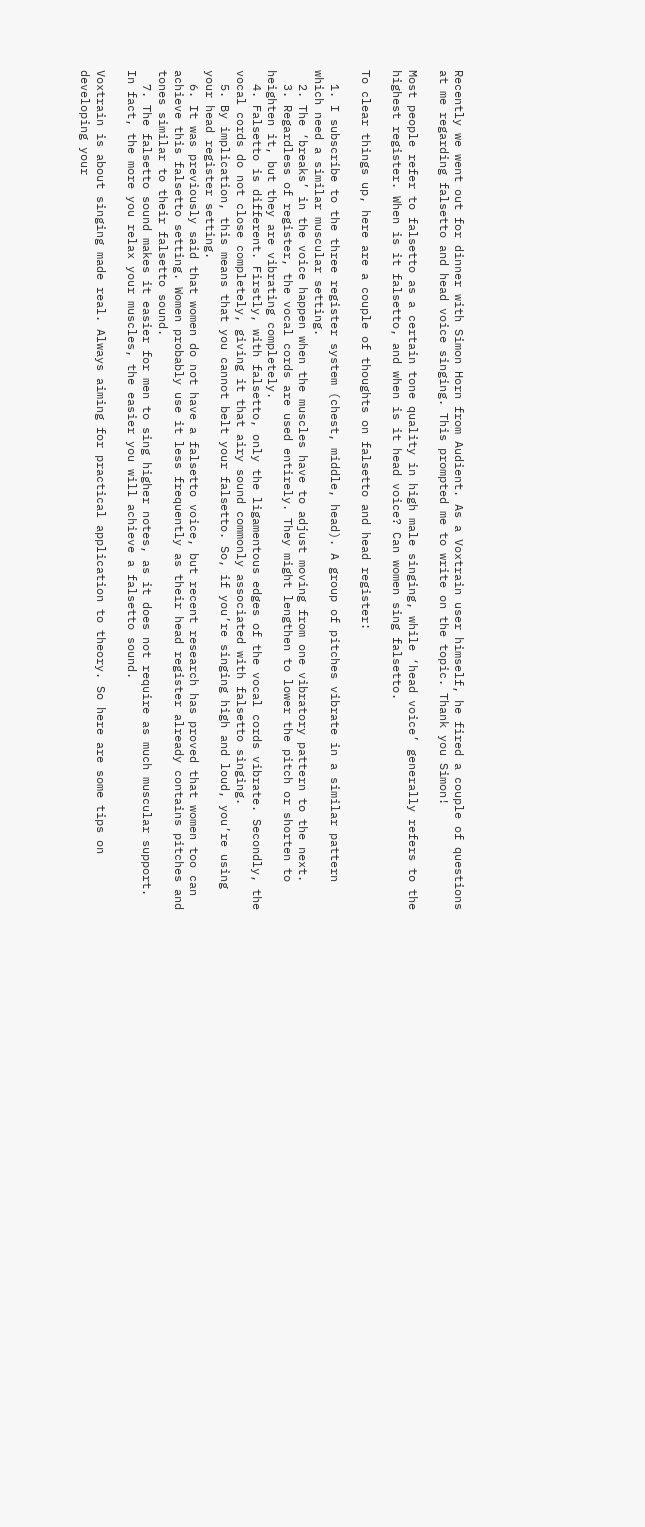Recently we went out for dinner with Simon Horn from Audient. As a Voxtrain user himself, he fired a couple of questions at me regarding falsetto and head voice singing. This prompted me to write on the topic. Thank you Simon!

Most people refer to falsetto as a certain tone quality in high male singing, while ‘head voice’ generally refers to the highest register. When is it falsetto, and when is it head voice? Can women sing falsetto.

To clear things up, here are a couple of thoughts on falsetto and head register:

  1. I subscribe to the three register system (chest, middle, head). A group of pitches vibrate in a similar pattern which need a similar muscular setting.
  2. The ‘breaks’ in the voice happen when the muscles have to adjust moving from one vibratory pattern to the next.
  3. Regardless of register, the vocal cords are used entirely. They might lengthen to lower the pitch or shorten to heighten it, but they are vibrating completely.
  4. Falsetto is different. Firstly, with falsetto, only the ligamentous edges of the vocal cords vibrate. Secondly, the vocal cords do not close completely, giving it that airy sound commonly associated with falsetto singing.
  5. By implication, this means that you cannot belt your falsetto. So, if you’re singing high and loud, you’re using your head register setting.
  6. It was previously said that women do not have a falsetto voice, but recent research has proved that women too can achieve this falsetto setting. Women probably use it less frequently as their head register already contains pitches and tones similar to their falsetto sound.
  7. The falsetto sound makes it easier for men to sing higher notes, as it does not require as much muscular support. In fact, the more you relax your muscles, the easier you will achieve a falsetto sound.

Voxtrain is about singing made real. Always aiming for practical application to theory. So here are some tips on developing your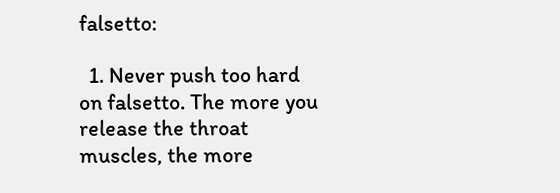falsetto:

  1. Never push too hard on falsetto. The more you release the throat muscles, the more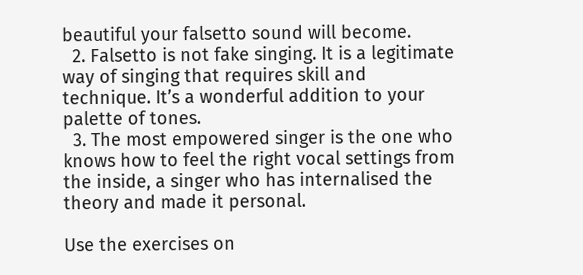beautiful your falsetto sound will become.
  2. Falsetto is not fake singing. It is a legitimate way of singing that requires skill and technique. It’s a wonderful addition to your palette of tones.
  3. The most empowered singer is the one who knows how to feel the right vocal settings from the inside, a singer who has internalised the theory and made it personal.

Use the exercises on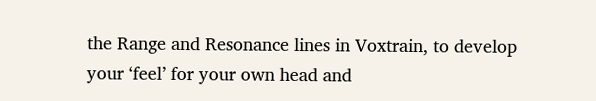the Range and Resonance lines in Voxtrain, to develop your ‘feel’ for your own head and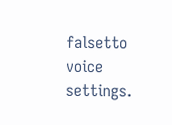falsetto voice settings.